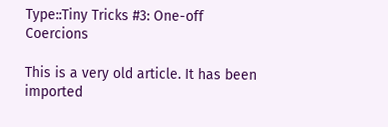Type::Tiny Tricks #3: One-off Coercions

This is a very old article. It has been imported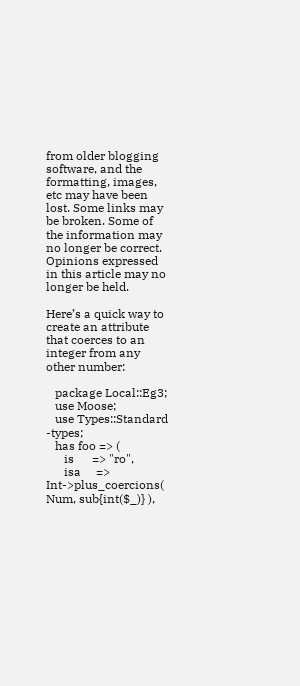from older blogging software, and the formatting, images, etc may have been lost. Some links may be broken. Some of the information may no longer be correct. Opinions expressed in this article may no longer be held.

Here’s a quick way to create an attribute that coerces to an integer from any other number:

   package Local::Eg3;
   use Moose;
   use Types::Standard -types;
   has foo => (
      is      => "ro",
      isa     => Int->plus_coercions( Num, sub{int($_)} ),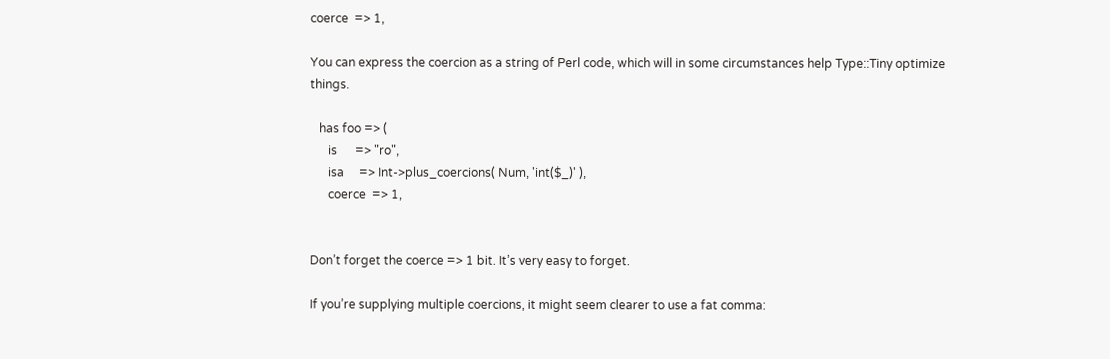coerce  => 1,

You can express the coercion as a string of Perl code, which will in some circumstances help Type::Tiny optimize things.

   has foo => (
      is      => "ro",
      isa     => Int->plus_coercions( Num, 'int($_)' ),
      coerce  => 1,


Don’t forget the coerce => 1 bit. It’s very easy to forget.

If you’re supplying multiple coercions, it might seem clearer to use a fat comma: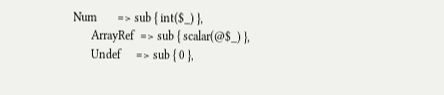Num       => sub { int($_) },
      ArrayRef  => sub { scalar(@$_) },
      Undef     => sub { 0 },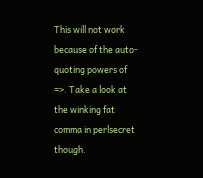This will not work because of the auto-quoting powers of =>. Take a look at the winking fat comma in perlsecret though.